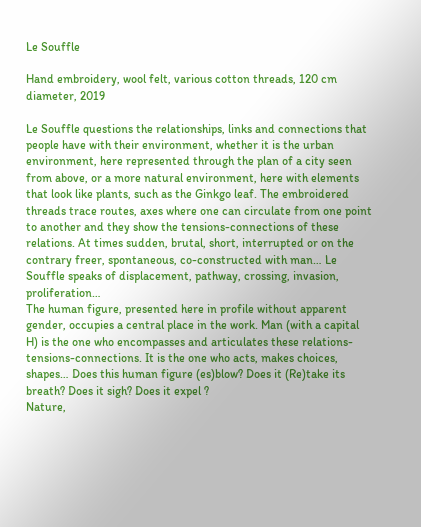Le Souffle

Hand embroidery, wool felt, various cotton threads, 120 cm diameter, 2019

Le Souffle questions the relationships, links and connections that people have with their environment, whether it is the urban environment, here represented through the plan of a city seen from above, or a more natural environment, here with elements that look like plants, such as the Ginkgo leaf. The embroidered threads trace routes, axes where one can circulate from one point to another and they show the tensions-connections of these relations. At times sudden, brutal, short, interrupted or on the contrary freer, spontaneous, co-constructed with man… Le Souffle speaks of displacement, pathway, crossing, invasion, proliferation…
The human figure, presented here in profile without apparent gender, occupies a central place in the work. Man (with a capital H) is the one who encompasses and articulates these relations-tensions-connections. It is the one who acts, makes choices, shapes… Does this human figure (es)blow? Does it (Re)take its breath? Does it sigh? Does it expel ?
Nature,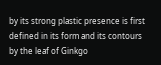by its strong plastic presence is first defined in its form and its contours by the leaf of Ginkgo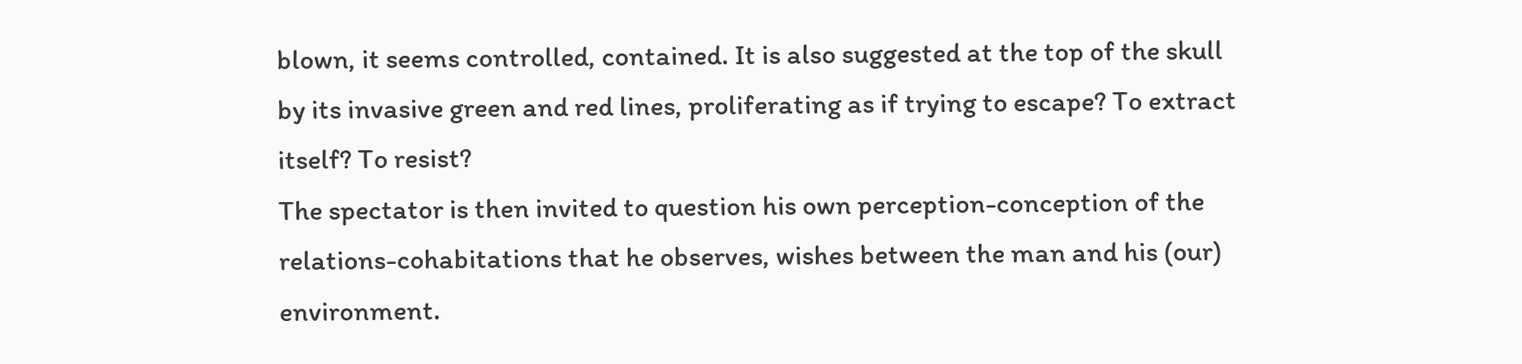blown, it seems controlled, contained. It is also suggested at the top of the skull by its invasive green and red lines, proliferating as if trying to escape? To extract itself? To resist?
The spectator is then invited to question his own perception-conception of the relations-cohabitations that he observes, wishes between the man and his (our) environment.